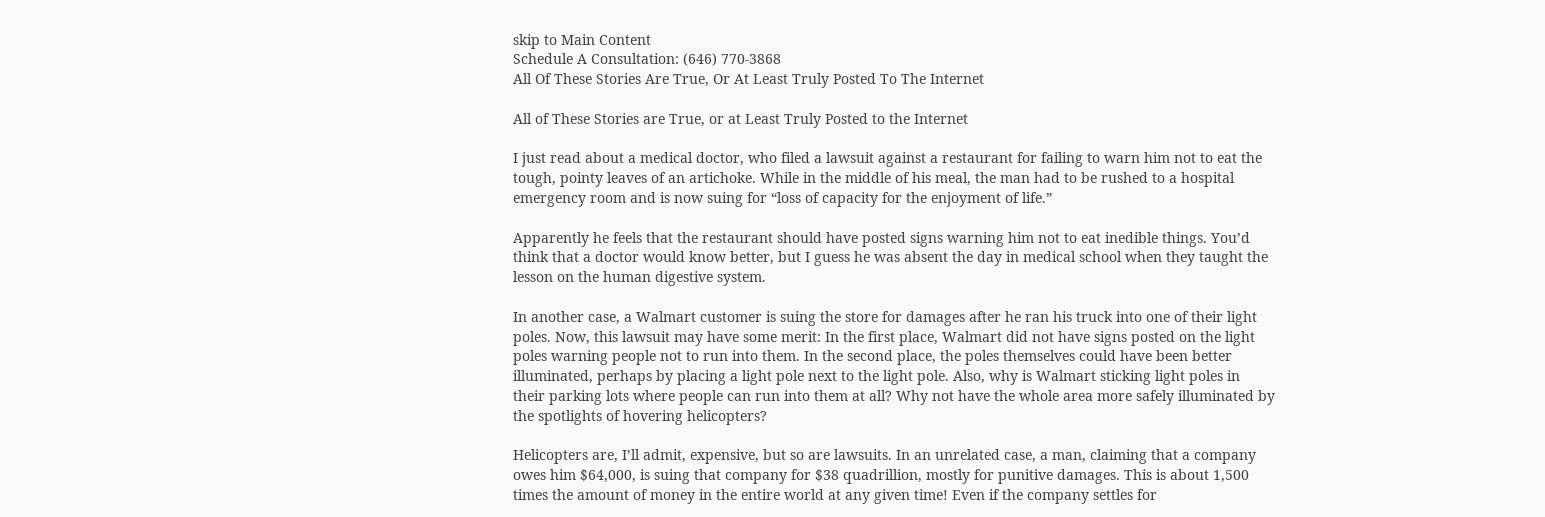skip to Main Content
Schedule A Consultation: (646) 770-3868
All Of These Stories Are True, Or At Least Truly Posted To The Internet

All of These Stories are True, or at Least Truly Posted to the Internet

I just read about a medical doctor, who filed a lawsuit against a restaurant for failing to warn him not to eat the tough, pointy leaves of an artichoke. While in the middle of his meal, the man had to be rushed to a hospital emergency room and is now suing for “loss of capacity for the enjoyment of life.”

Apparently he feels that the restaurant should have posted signs warning him not to eat inedible things. You’d think that a doctor would know better, but I guess he was absent the day in medical school when they taught the lesson on the human digestive system.

In another case, a Walmart customer is suing the store for damages after he ran his truck into one of their light poles. Now, this lawsuit may have some merit: In the first place, Walmart did not have signs posted on the light poles warning people not to run into them. In the second place, the poles themselves could have been better illuminated, perhaps by placing a light pole next to the light pole. Also, why is Walmart sticking light poles in their parking lots where people can run into them at all? Why not have the whole area more safely illuminated by the spotlights of hovering helicopters?

Helicopters are, I’ll admit, expensive, but so are lawsuits. In an unrelated case, a man, claiming that a company owes him $64,000, is suing that company for $38 quadrillion, mostly for punitive damages. This is about 1,500 times the amount of money in the entire world at any given time! Even if the company settles for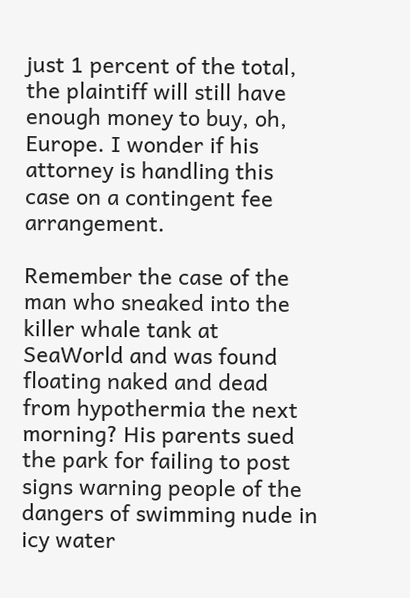just 1 percent of the total, the plaintiff will still have enough money to buy, oh, Europe. I wonder if his attorney is handling this case on a contingent fee arrangement.

Remember the case of the man who sneaked into the killer whale tank at SeaWorld and was found floating naked and dead from hypothermia the next morning? His parents sued the park for failing to post signs warning people of the dangers of swimming nude in icy water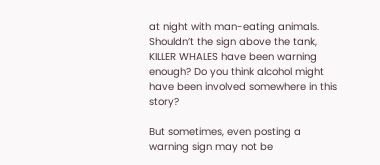at night with man-eating animals. Shouldn’t the sign above the tank, KILLER WHALES have been warning enough? Do you think alcohol might have been involved somewhere in this story?

But sometimes, even posting a warning sign may not be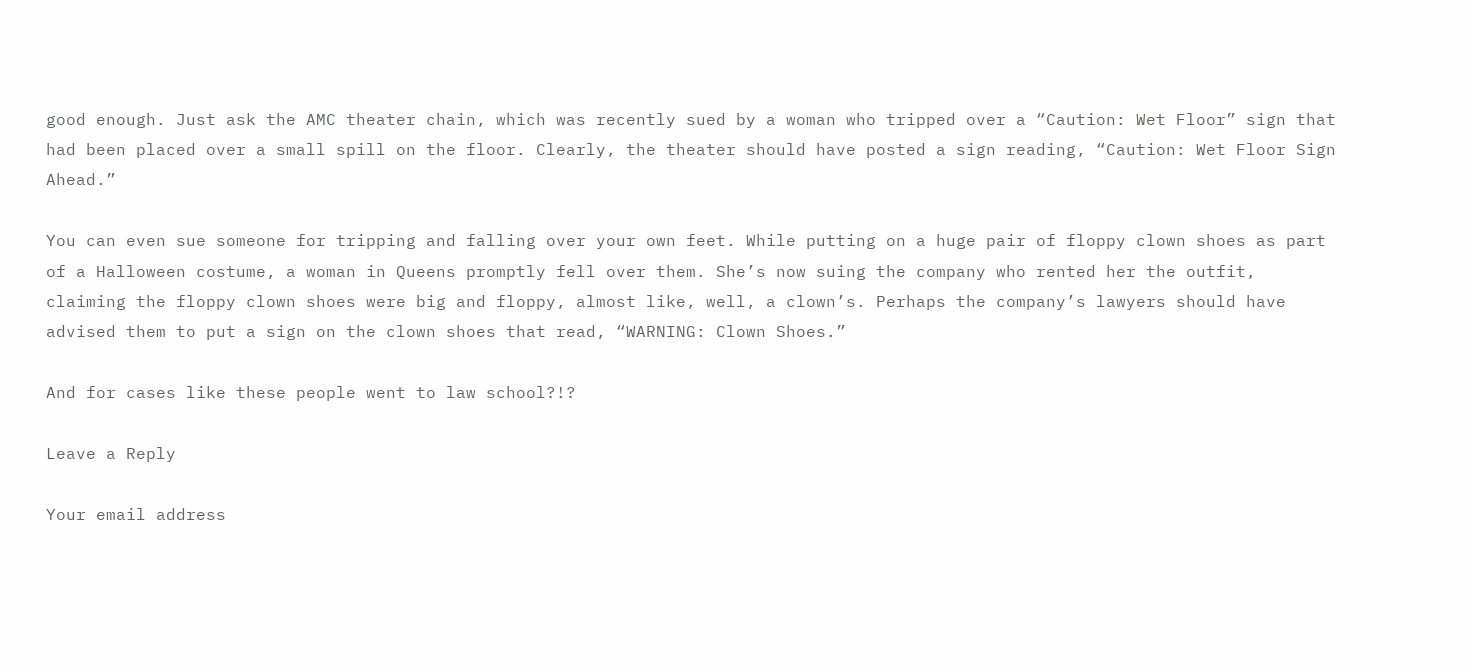good enough. Just ask the AMC theater chain, which was recently sued by a woman who tripped over a “Caution: Wet Floor” sign that had been placed over a small spill on the floor. Clearly, the theater should have posted a sign reading, “Caution: Wet Floor Sign Ahead.”

You can even sue someone for tripping and falling over your own feet. While putting on a huge pair of floppy clown shoes as part of a Halloween costume, a woman in Queens promptly fell over them. She’s now suing the company who rented her the outfit, claiming the floppy clown shoes were big and floppy, almost like, well, a clown’s. Perhaps the company’s lawyers should have advised them to put a sign on the clown shoes that read, “WARNING: Clown Shoes.”

And for cases like these people went to law school?!?

Leave a Reply

Your email address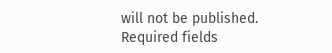will not be published. Required fields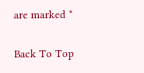are marked *

Back To Top